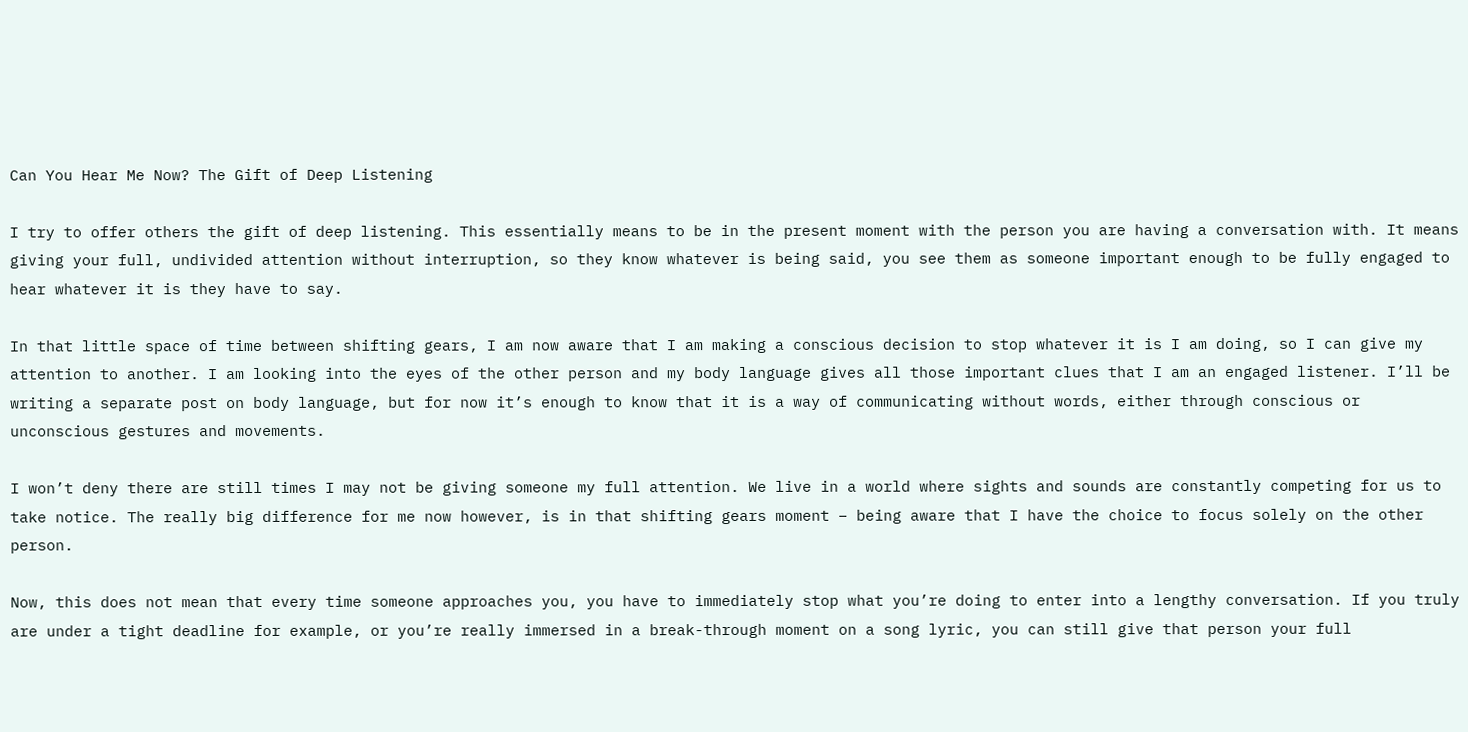Can You Hear Me Now? The Gift of Deep Listening

I try to offer others the gift of deep listening. This essentially means to be in the present moment with the person you are having a conversation with. It means giving your full, undivided attention without interruption, so they know whatever is being said, you see them as someone important enough to be fully engaged to hear whatever it is they have to say.

In that little space of time between shifting gears, I am now aware that I am making a conscious decision to stop whatever it is I am doing, so I can give my attention to another. I am looking into the eyes of the other person and my body language gives all those important clues that I am an engaged listener. I’ll be writing a separate post on body language, but for now it’s enough to know that it is a way of communicating without words, either through conscious or unconscious gestures and movements.

I won’t deny there are still times I may not be giving someone my full attention. We live in a world where sights and sounds are constantly competing for us to take notice. The really big difference for me now however, is in that shifting gears moment – being aware that I have the choice to focus solely on the other person.

Now, this does not mean that every time someone approaches you, you have to immediately stop what you’re doing to enter into a lengthy conversation. If you truly are under a tight deadline for example, or you’re really immersed in a break-through moment on a song lyric, you can still give that person your full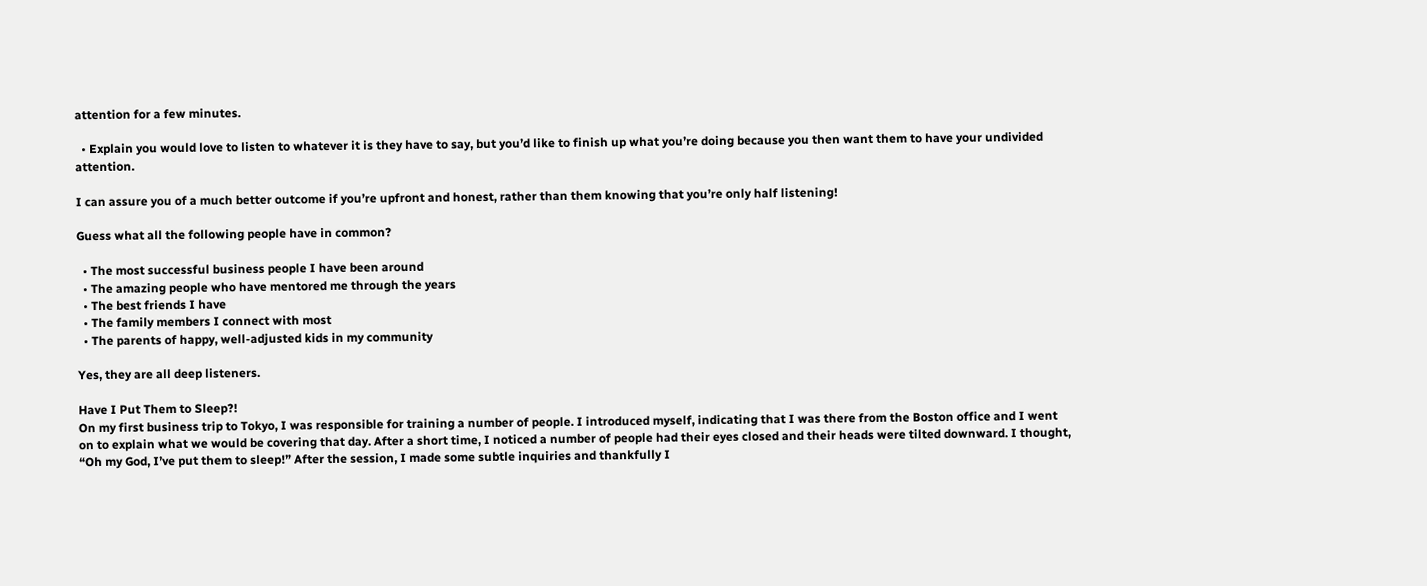attention for a few minutes.

  • Explain you would love to listen to whatever it is they have to say, but you’d like to finish up what you’re doing because you then want them to have your undivided attention.

I can assure you of a much better outcome if you’re upfront and honest, rather than them knowing that you’re only half listening!

Guess what all the following people have in common?

  • The most successful business people I have been around
  • The amazing people who have mentored me through the years
  • The best friends I have
  • The family members I connect with most
  • The parents of happy, well-adjusted kids in my community

Yes, they are all deep listeners.

Have I Put Them to Sleep?!
On my first business trip to Tokyo, I was responsible for training a number of people. I introduced myself, indicating that I was there from the Boston office and I went on to explain what we would be covering that day. After a short time, I noticed a number of people had their eyes closed and their heads were tilted downward. I thought, “Oh my God, I’ve put them to sleep!” After the session, I made some subtle inquiries and thankfully I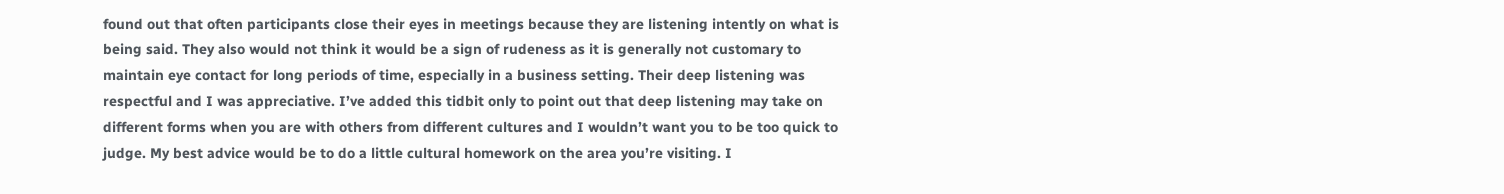found out that often participants close their eyes in meetings because they are listening intently on what is being said. They also would not think it would be a sign of rudeness as it is generally not customary to maintain eye contact for long periods of time, especially in a business setting. Their deep listening was respectful and I was appreciative. I’ve added this tidbit only to point out that deep listening may take on different forms when you are with others from different cultures and I wouldn’t want you to be too quick to judge. My best advice would be to do a little cultural homework on the area you’re visiting. I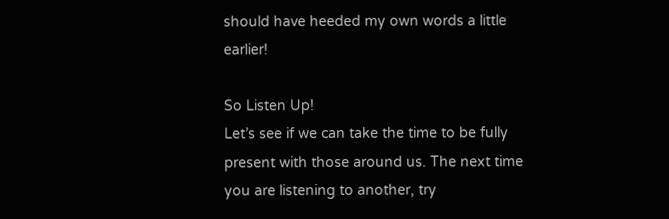should have heeded my own words a little earlier!

So Listen Up!
Let’s see if we can take the time to be fully present with those around us. The next time you are listening to another, try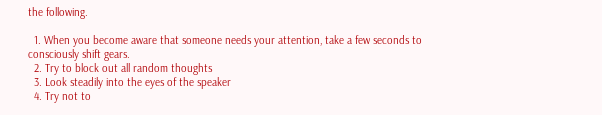the following.

  1. When you become aware that someone needs your attention, take a few seconds to consciously shift gears.
  2. Try to block out all random thoughts
  3. Look steadily into the eyes of the speaker
  4. Try not to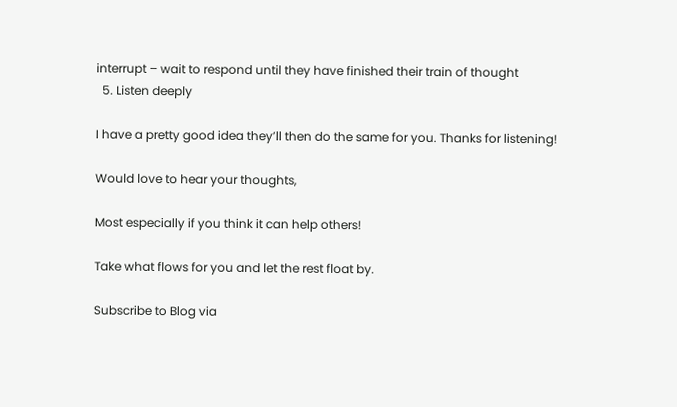interrupt – wait to respond until they have finished their train of thought
  5. Listen deeply

I have a pretty good idea they’ll then do the same for you. Thanks for listening!

Would love to hear your thoughts,

Most especially if you think it can help others!

Take what flows for you and let the rest float by.

Subscribe to Blog via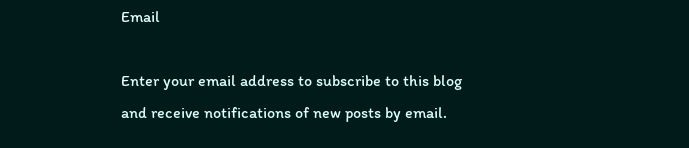Email

Enter your email address to subscribe to this blog and receive notifications of new posts by email.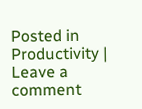Posted in Productivity | Leave a comment